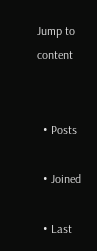Jump to content


  • Posts

  • Joined

  • Last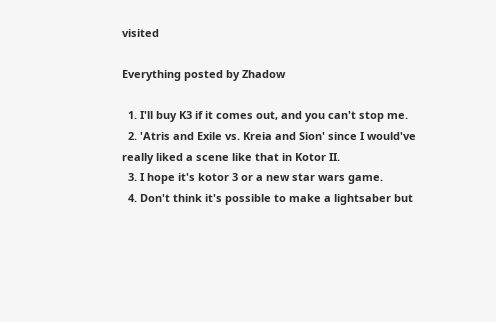visited

Everything posted by Zhadow

  1. I'll buy K3 if it comes out, and you can't stop me.
  2. 'Atris and Exile vs. Kreia and Sion' since I would've really liked a scene like that in Kotor II.
  3. I hope it's kotor 3 or a new star wars game.
  4. Don't think it's possible to make a lightsaber but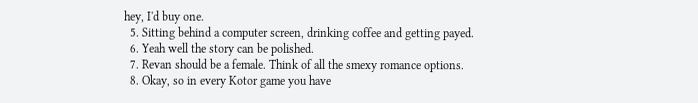hey, I'd buy one.
  5. Sitting behind a computer screen, drinking coffee and getting payed.
  6. Yeah well the story can be polished.
  7. Revan should be a female. Think of all the smexy romance options.
  8. Okay, so in every Kotor game you have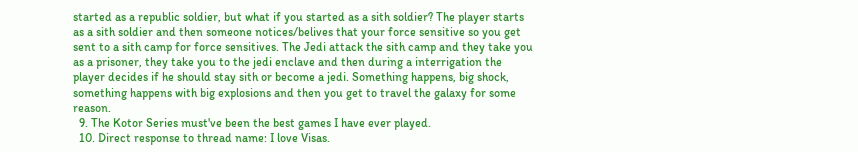started as a republic soldier, but what if you started as a sith soldier? The player starts as a sith soldier and then someone notices/belives that your force sensitive so you get sent to a sith camp for force sensitives. The Jedi attack the sith camp and they take you as a prisoner, they take you to the jedi enclave and then during a interrigation the player decides if he should stay sith or become a jedi. Something happens, big shock, something happens with big explosions and then you get to travel the galaxy for some reason.
  9. The Kotor Series must've been the best games I have ever played.
  10. Direct response to thread name: I love Visas.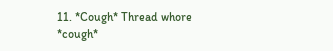11. *Cough* Thread whore *cough*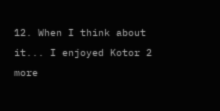12. When I think about it... I enjoyed Kotor 2 more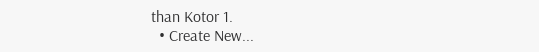than Kotor 1.
  • Create New...